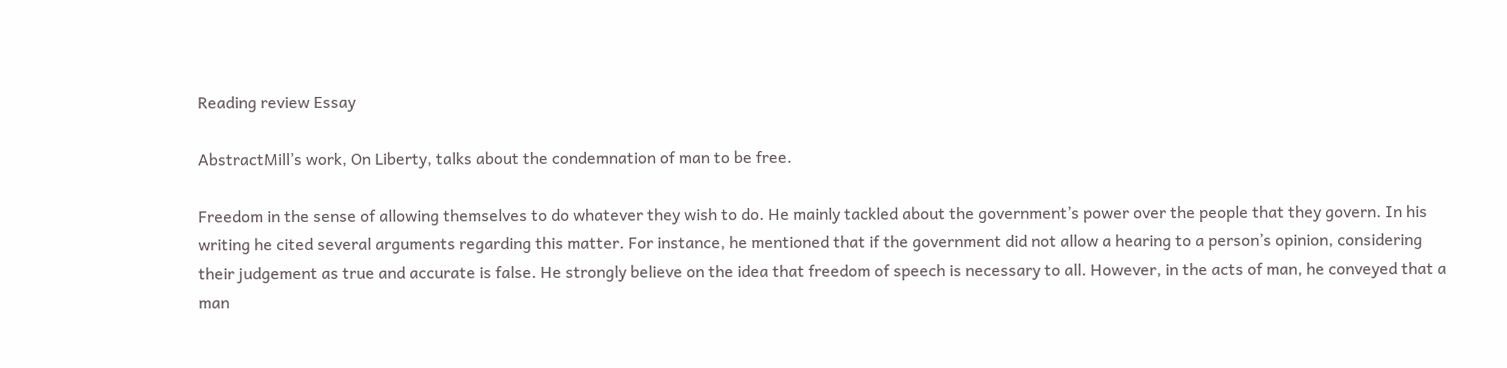Reading review Essay

AbstractMill’s work, On Liberty, talks about the condemnation of man to be free.

Freedom in the sense of allowing themselves to do whatever they wish to do. He mainly tackled about the government’s power over the people that they govern. In his writing he cited several arguments regarding this matter. For instance, he mentioned that if the government did not allow a hearing to a person’s opinion, considering their judgement as true and accurate is false. He strongly believe on the idea that freedom of speech is necessary to all. However, in the acts of man, he conveyed that a man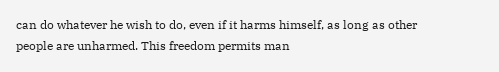can do whatever he wish to do, even if it harms himself, as long as other people are unharmed. This freedom permits man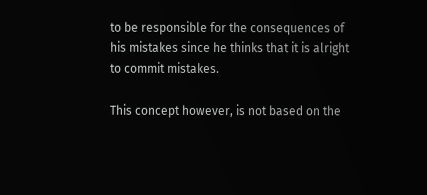to be responsible for the consequences of his mistakes since he thinks that it is alright to commit mistakes.

This concept however, is not based on the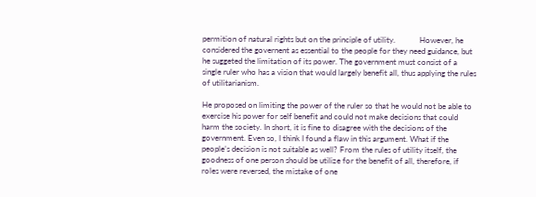permition of natural rights but on the principle of utility.            However, he considered the governent as essential to the people for they need guidance, but he suggeted the limitation of its power. The government must consist of a single ruler who has a vision that would largely benefit all, thus applying the rules of utilitarianism.

He proposed on limiting the power of the ruler so that he would not be able to exercise his power for self benefit and could not make decisions that could harm the society. In short, it is fine to disagree with the decisions of the government. Even so, I think I found a flaw in this argument. What if the people’s decision is not suitable as well? From the rules of utility itself, the goodness of one person should be utilize for the benefit of all, therefore, if roles were reversed, the mistake of one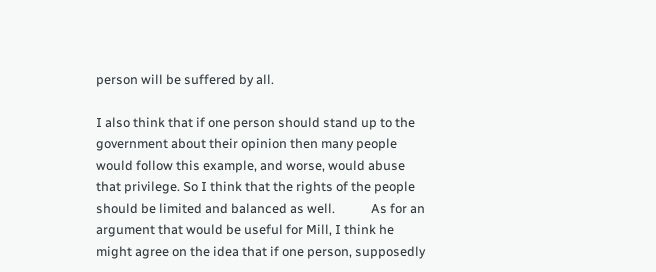person will be suffered by all.

I also think that if one person should stand up to the government about their opinion then many people would follow this example, and worse, would abuse that privilege. So I think that the rights of the people should be limited and balanced as well.            As for an argument that would be useful for Mill, I think he might agree on the idea that if one person, supposedly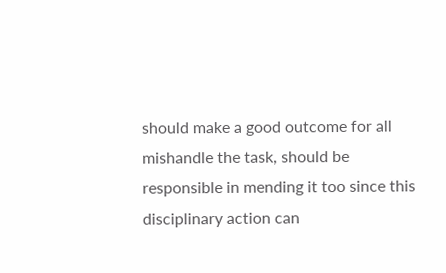should make a good outcome for all mishandle the task, should be responsible in mending it too since this disciplinary action can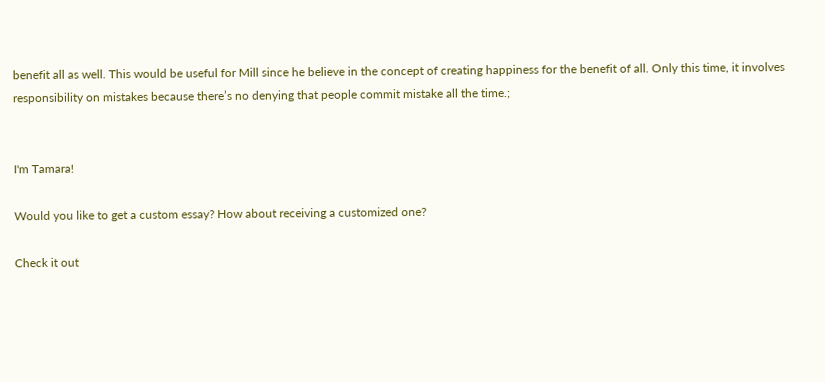benefit all as well. This would be useful for Mill since he believe in the concept of creating happiness for the benefit of all. Only this time, it involves responsibility on mistakes because there’s no denying that people commit mistake all the time.;


I'm Tamara!

Would you like to get a custom essay? How about receiving a customized one?

Check it out